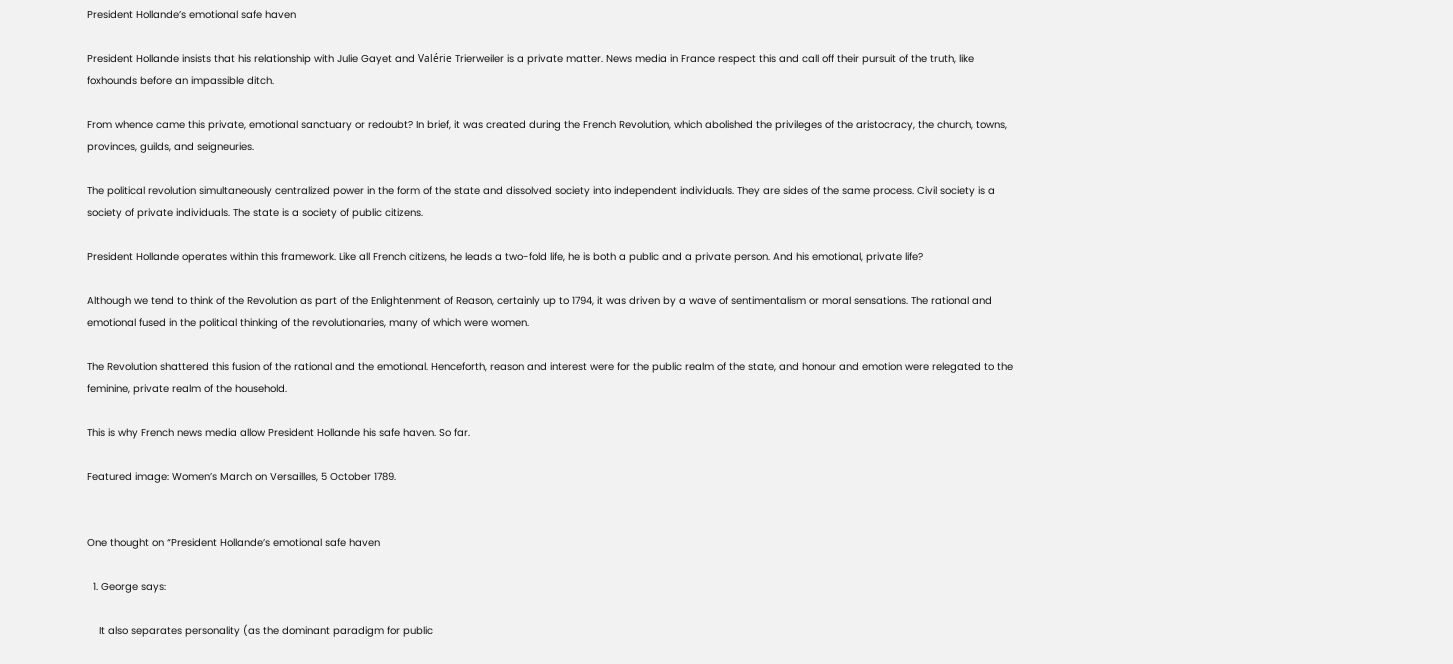President Hollande’s emotional safe haven

President Hollande insists that his relationship with Julie Gayet and Valérie Trierweiler is a private matter. News media in France respect this and call off their pursuit of the truth, like foxhounds before an impassible ditch.

From whence came this private, emotional sanctuary or redoubt? In brief, it was created during the French Revolution, which abolished the privileges of the aristocracy, the church, towns, provinces, guilds, and seigneuries.

The political revolution simultaneously centralized power in the form of the state and dissolved society into independent individuals. They are sides of the same process. Civil society is a society of private individuals. The state is a society of public citizens.

President Hollande operates within this framework. Like all French citizens, he leads a two-fold life, he is both a public and a private person. And his emotional, private life?

Although we tend to think of the Revolution as part of the Enlightenment of Reason, certainly up to 1794, it was driven by a wave of sentimentalism or moral sensations. The rational and emotional fused in the political thinking of the revolutionaries, many of which were women.

The Revolution shattered this fusion of the rational and the emotional. Henceforth, reason and interest were for the public realm of the state, and honour and emotion were relegated to the feminine, private realm of the household.

This is why French news media allow President Hollande his safe haven. So far.

Featured image: Women’s March on Versailles, 5 October 1789.


One thought on “President Hollande’s emotional safe haven

  1. George says:

    It also separates personality (as the dominant paradigm for public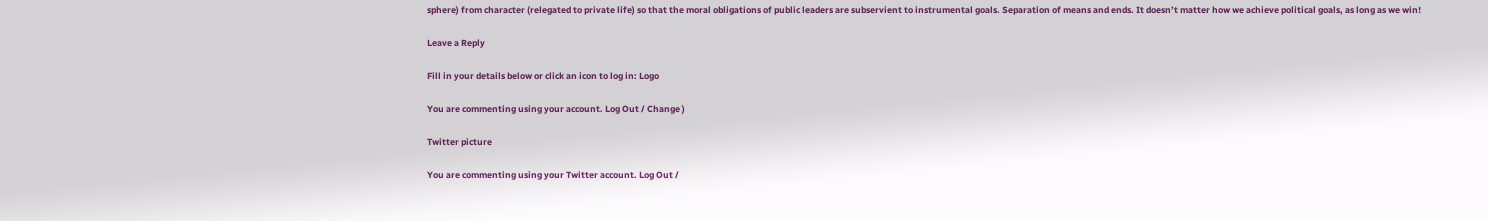sphere) from character (relegated to private life) so that the moral obligations of public leaders are subservient to instrumental goals. Separation of means and ends. It doesn’t matter how we achieve political goals, as long as we win!

Leave a Reply

Fill in your details below or click an icon to log in: Logo

You are commenting using your account. Log Out / Change )

Twitter picture

You are commenting using your Twitter account. Log Out /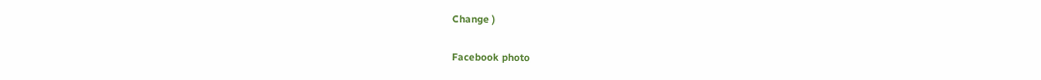Change )

Facebook photo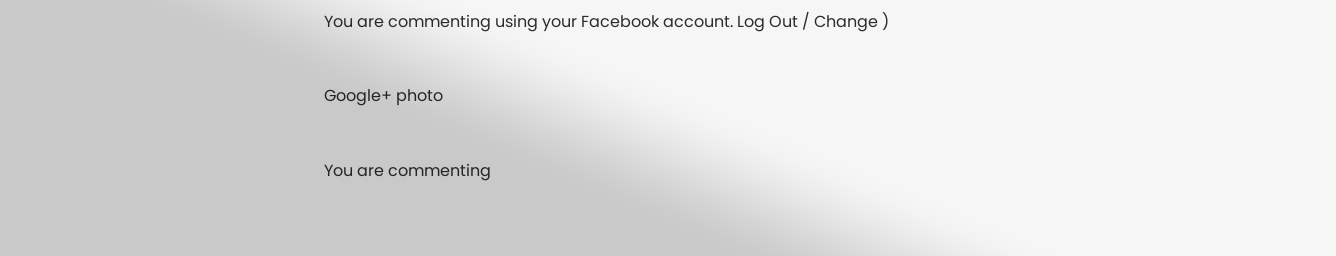You are commenting using your Facebook account. Log Out / Change )

Google+ photo

You are commenting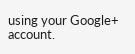using your Google+ account.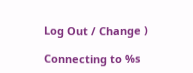Log Out / Change )

Connecting to %s